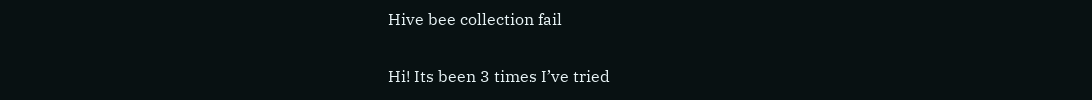Hive bee collection fail

Hi! Its been 3 times I’ve tried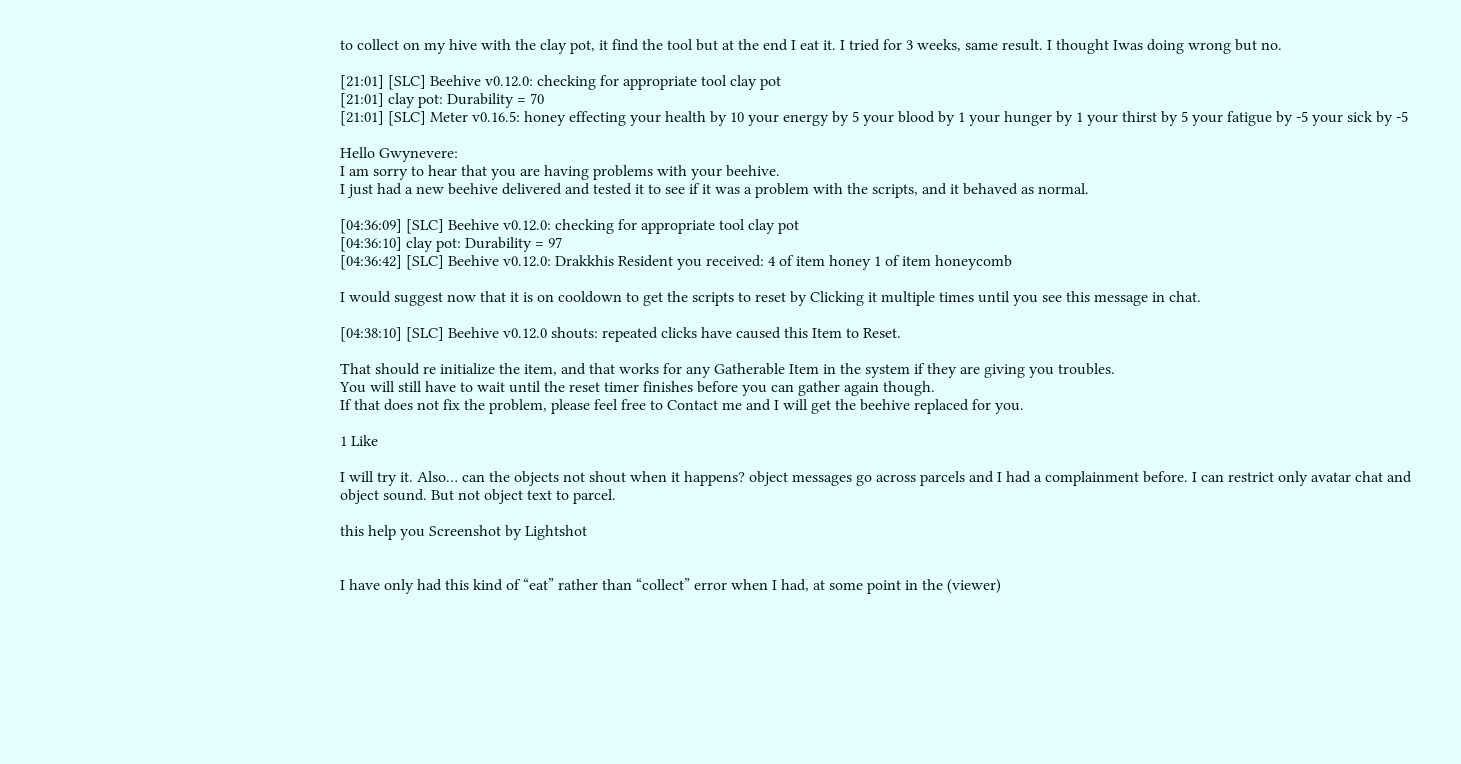to collect on my hive with the clay pot, it find the tool but at the end I eat it. I tried for 3 weeks, same result. I thought Iwas doing wrong but no.

[21:01] [SLC] Beehive v0.12.0: checking for appropriate tool clay pot
[21:01] clay pot: Durability = 70
[21:01] [SLC] Meter v0.16.5: honey effecting your health by 10 your energy by 5 your blood by 1 your hunger by 1 your thirst by 5 your fatigue by -5 your sick by -5

Hello Gwynevere:
I am sorry to hear that you are having problems with your beehive.
I just had a new beehive delivered and tested it to see if it was a problem with the scripts, and it behaved as normal.

[04:36:09] [SLC] Beehive v0.12.0: checking for appropriate tool clay pot
[04:36:10] clay pot: Durability = 97
[04:36:42] [SLC] Beehive v0.12.0: Drakkhis Resident you received: 4 of item honey 1 of item honeycomb

I would suggest now that it is on cooldown to get the scripts to reset by Clicking it multiple times until you see this message in chat.

[04:38:10] [SLC] Beehive v0.12.0 shouts: repeated clicks have caused this Item to Reset.

That should re initialize the item, and that works for any Gatherable Item in the system if they are giving you troubles.
You will still have to wait until the reset timer finishes before you can gather again though.
If that does not fix the problem, please feel free to Contact me and I will get the beehive replaced for you.

1 Like

I will try it. Also… can the objects not shout when it happens? object messages go across parcels and I had a complainment before. I can restrict only avatar chat and object sound. But not object text to parcel.

this help you Screenshot by Lightshot


I have only had this kind of “eat” rather than “collect” error when I had, at some point in the (viewer)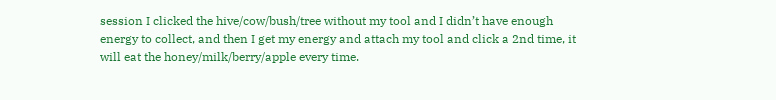session I clicked the hive/cow/bush/tree without my tool and I didn’t have enough energy to collect, and then I get my energy and attach my tool and click a 2nd time, it will eat the honey/milk/berry/apple every time.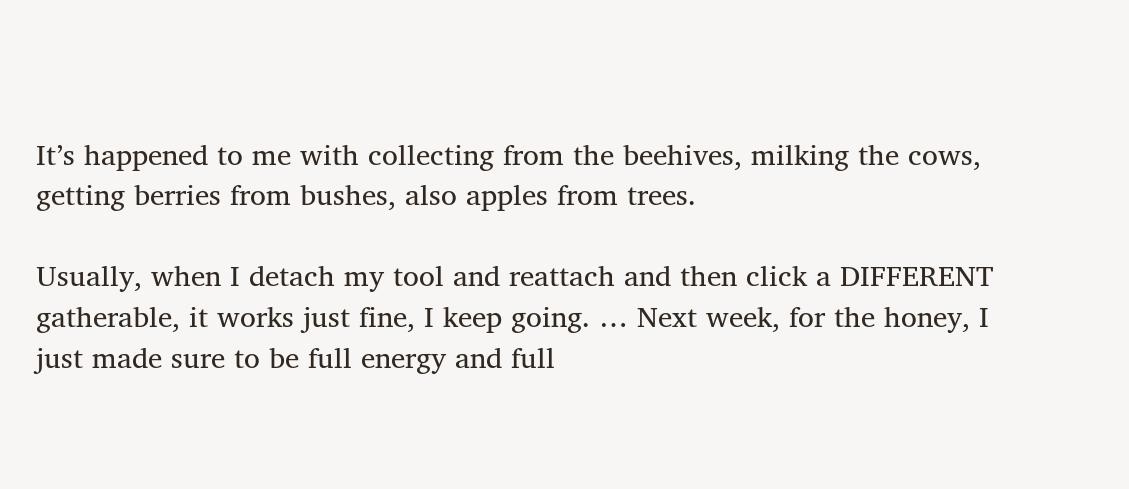It’s happened to me with collecting from the beehives, milking the cows, getting berries from bushes, also apples from trees.

Usually, when I detach my tool and reattach and then click a DIFFERENT gatherable, it works just fine, I keep going. … Next week, for the honey, I just made sure to be full energy and full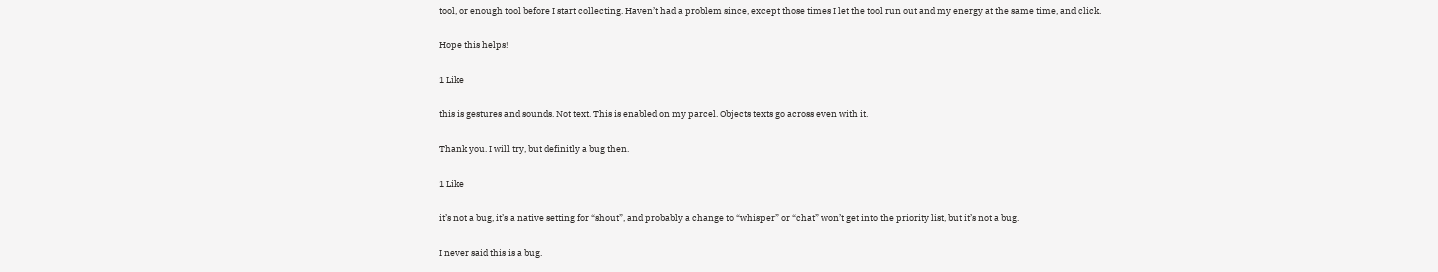tool, or enough tool before I start collecting. Haven’t had a problem since, except those times I let the tool run out and my energy at the same time, and click.

Hope this helps!

1 Like

this is gestures and sounds. Not text. This is enabled on my parcel. Objects texts go across even with it.

Thank you. I will try, but definitly a bug then.

1 Like

it’s not a bug, it’s a native setting for “shout”, and probably a change to “whisper” or “chat” won’t get into the priority list, but it’s not a bug.

I never said this is a bug.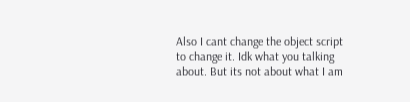Also I cant change the object script to change it. Idk what you talking about. But its not about what I am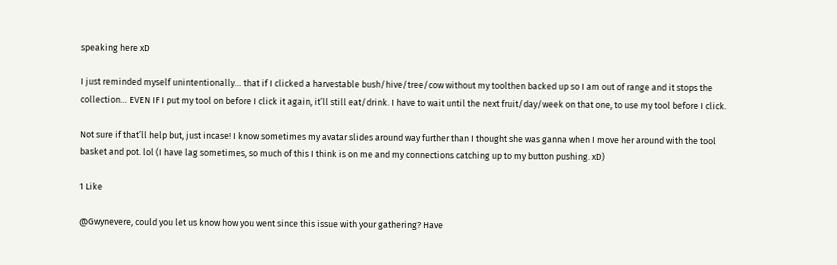speaking here xD

I just reminded myself unintentionally… that if I clicked a harvestable bush/hive/tree/cow without my toolthen backed up so I am out of range and it stops the collection… EVEN IF I put my tool on before I click it again, it’ll still eat/drink. I have to wait until the next fruit/day/week on that one, to use my tool before I click.

Not sure if that’ll help but, just incase! I know sometimes my avatar slides around way further than I thought she was ganna when I move her around with the tool basket and pot. lol (I have lag sometimes, so much of this I think is on me and my connections catching up to my button pushing. xD)

1 Like

@Gwynevere, could you let us know how you went since this issue with your gathering? Have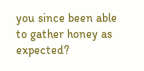you since been able to gather honey as expected?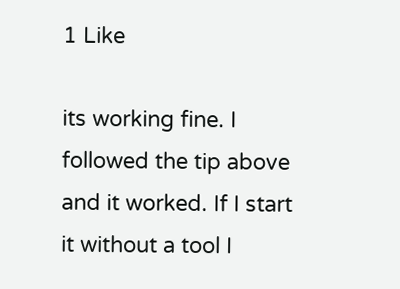1 Like

its working fine. I followed the tip above and it worked. If I start it without a tool I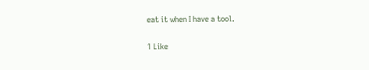eat it when I have a tool.

1 Like